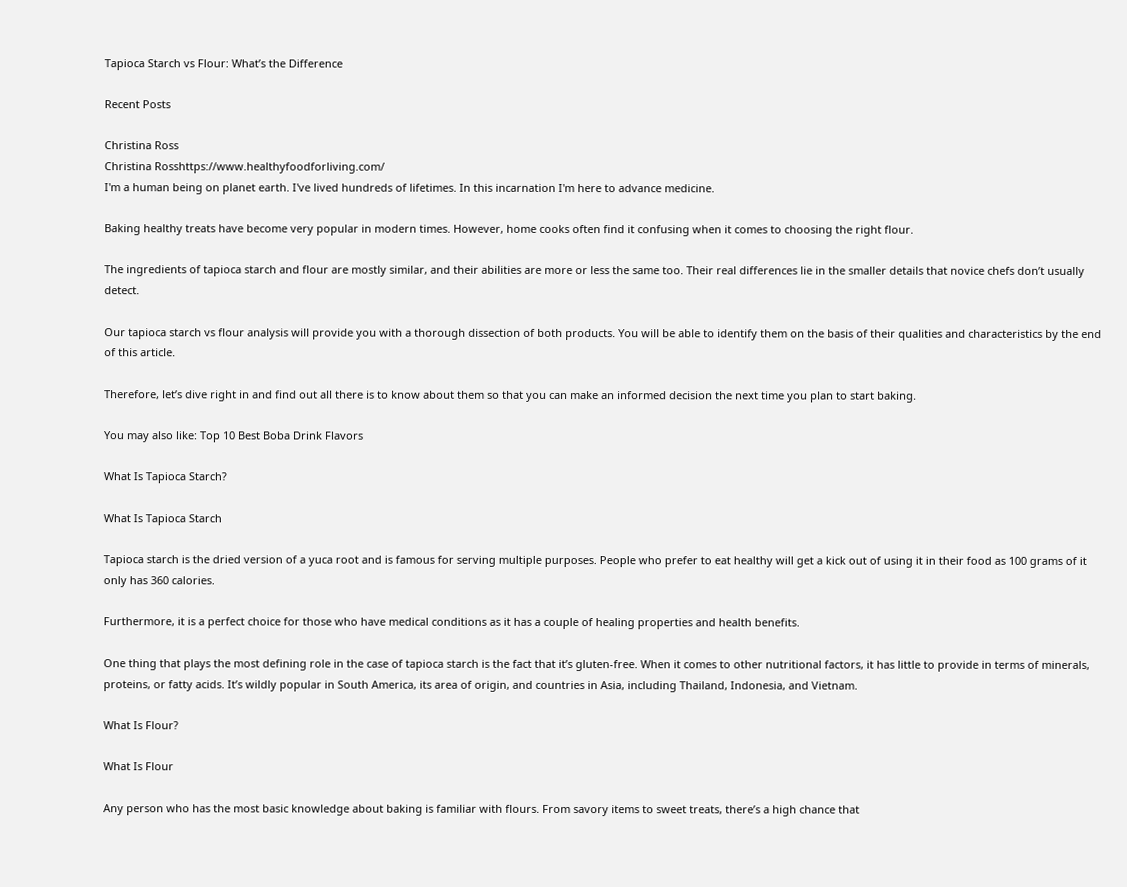Tapioca Starch vs Flour: What’s the Difference

Recent Posts

Christina Ross
Christina Rosshttps://www.healthyfoodforliving.com/
I'm a human being on planet earth. I've lived hundreds of lifetimes. In this incarnation I'm here to advance medicine.

Baking healthy treats have become very popular in modern times. However, home cooks often find it confusing when it comes to choosing the right flour.

The ingredients of tapioca starch and flour are mostly similar, and their abilities are more or less the same too. Their real differences lie in the smaller details that novice chefs don’t usually detect.

Our tapioca starch vs flour analysis will provide you with a thorough dissection of both products. You will be able to identify them on the basis of their qualities and characteristics by the end of this article.

Therefore, let’s dive right in and find out all there is to know about them so that you can make an informed decision the next time you plan to start baking.

You may also like: Top 10 Best Boba Drink Flavors

What Is Tapioca Starch?

What Is Tapioca Starch

Tapioca starch is the dried version of a yuca root and is famous for serving multiple purposes. People who prefer to eat healthy will get a kick out of using it in their food as 100 grams of it only has 360 calories.

Furthermore, it is a perfect choice for those who have medical conditions as it has a couple of healing properties and health benefits.

One thing that plays the most defining role in the case of tapioca starch is the fact that it’s gluten-free. When it comes to other nutritional factors, it has little to provide in terms of minerals, proteins, or fatty acids. It’s wildly popular in South America, its area of origin, and countries in Asia, including Thailand, Indonesia, and Vietnam.

What Is Flour?

What Is Flour

Any person who has the most basic knowledge about baking is familiar with flours. From savory items to sweet treats, there’s a high chance that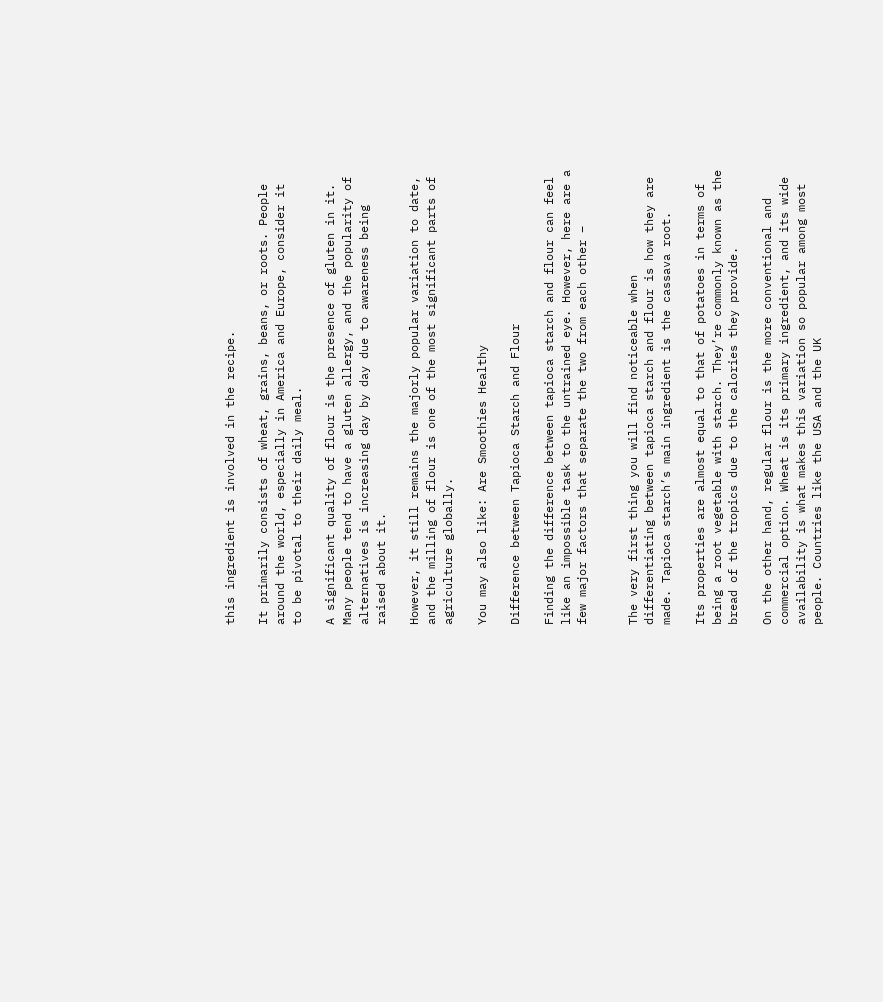this ingredient is involved in the recipe.

It primarily consists of wheat, grains, beans, or roots. People around the world, especially in America and Europe, consider it to be pivotal to their daily meal.

A significant quality of flour is the presence of gluten in it. Many people tend to have a gluten allergy, and the popularity of alternatives is increasing day by day due to awareness being raised about it.

However, it still remains the majorly popular variation to date, and the milling of flour is one of the most significant parts of agriculture globally.

You may also like: Are Smoothies Healthy

Difference between Tapioca Starch and Flour

Finding the difference between tapioca starch and flour can feel like an impossible task to the untrained eye. However, here are a few major factors that separate the two from each other –


The very first thing you will find noticeable when differentiating between tapioca starch and flour is how they are made. Tapioca starch’s main ingredient is the cassava root.

Its properties are almost equal to that of potatoes in terms of being a root vegetable with starch. They’re commonly known as the bread of the tropics due to the calories they provide.

On the other hand, regular flour is the more conventional and commercial option. Wheat is its primary ingredient, and its wide availability is what makes this variation so popular among most people. Countries like the USA and the UK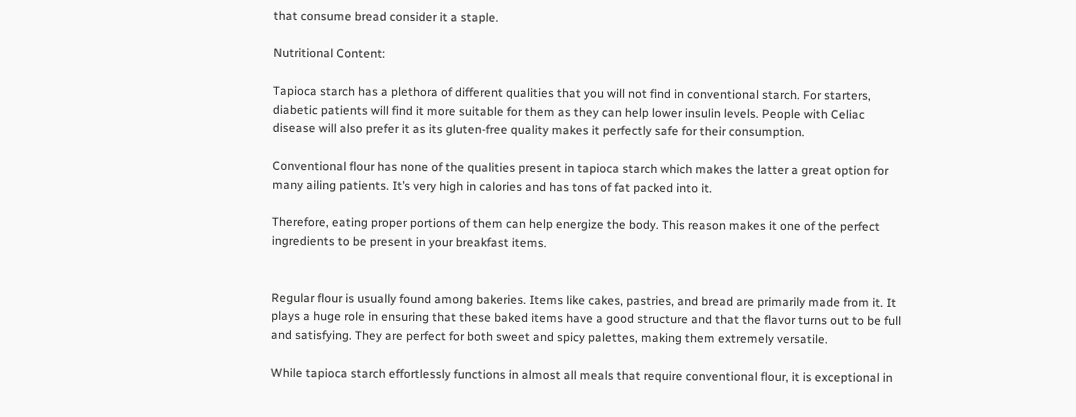that consume bread consider it a staple.

Nutritional Content:

Tapioca starch has a plethora of different qualities that you will not find in conventional starch. For starters, diabetic patients will find it more suitable for them as they can help lower insulin levels. People with Celiac disease will also prefer it as its gluten-free quality makes it perfectly safe for their consumption.

Conventional flour has none of the qualities present in tapioca starch which makes the latter a great option for many ailing patients. It’s very high in calories and has tons of fat packed into it.

Therefore, eating proper portions of them can help energize the body. This reason makes it one of the perfect ingredients to be present in your breakfast items.


Regular flour is usually found among bakeries. Items like cakes, pastries, and bread are primarily made from it. It plays a huge role in ensuring that these baked items have a good structure and that the flavor turns out to be full and satisfying. They are perfect for both sweet and spicy palettes, making them extremely versatile.

While tapioca starch effortlessly functions in almost all meals that require conventional flour, it is exceptional in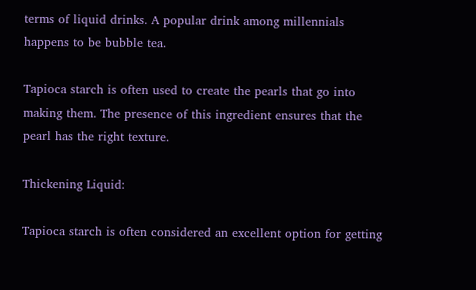terms of liquid drinks. A popular drink among millennials happens to be bubble tea.

Tapioca starch is often used to create the pearls that go into making them. The presence of this ingredient ensures that the pearl has the right texture.

Thickening Liquid:

Tapioca starch is often considered an excellent option for getting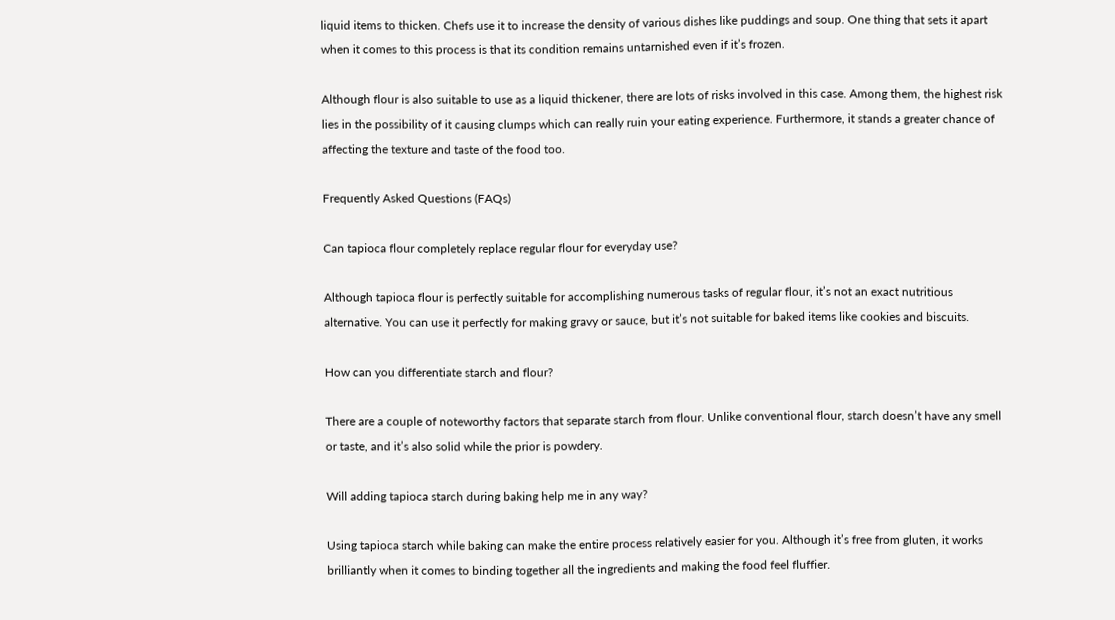liquid items to thicken. Chefs use it to increase the density of various dishes like puddings and soup. One thing that sets it apart when it comes to this process is that its condition remains untarnished even if it’s frozen.

Although flour is also suitable to use as a liquid thickener, there are lots of risks involved in this case. Among them, the highest risk lies in the possibility of it causing clumps which can really ruin your eating experience. Furthermore, it stands a greater chance of affecting the texture and taste of the food too.

Frequently Asked Questions (FAQs)

Can tapioca flour completely replace regular flour for everyday use?

Although tapioca flour is perfectly suitable for accomplishing numerous tasks of regular flour, it’s not an exact nutritious alternative. You can use it perfectly for making gravy or sauce, but it’s not suitable for baked items like cookies and biscuits.

How can you differentiate starch and flour?

There are a couple of noteworthy factors that separate starch from flour. Unlike conventional flour, starch doesn’t have any smell or taste, and it’s also solid while the prior is powdery.

Will adding tapioca starch during baking help me in any way?

Using tapioca starch while baking can make the entire process relatively easier for you. Although it’s free from gluten, it works brilliantly when it comes to binding together all the ingredients and making the food feel fluffier.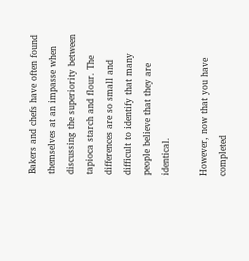Bakers and chefs have often found themselves at an impasse when discussing the superiority between tapioca starch and flour. The differences are so small and difficult to identify that many people believe that they are identical.

However, now that you have completed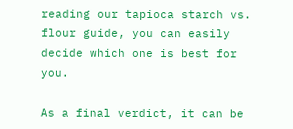reading our tapioca starch vs. flour guide, you can easily decide which one is best for you.

As a final verdict, it can be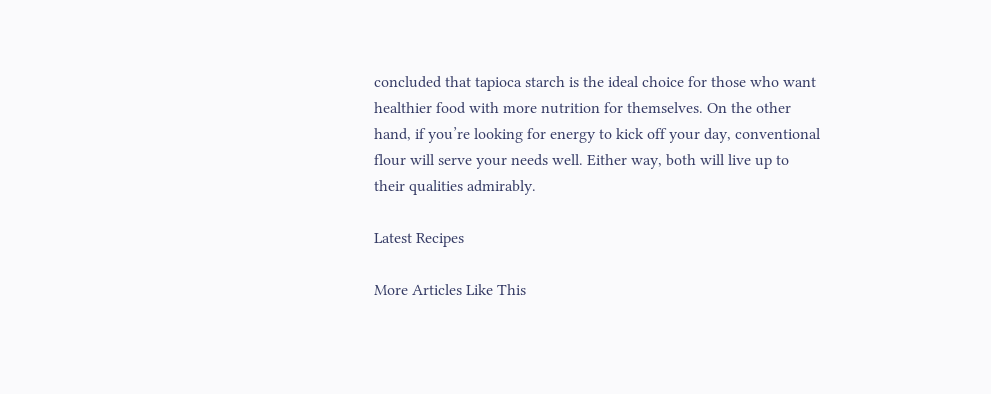concluded that tapioca starch is the ideal choice for those who want healthier food with more nutrition for themselves. On the other hand, if you’re looking for energy to kick off your day, conventional flour will serve your needs well. Either way, both will live up to their qualities admirably.

Latest Recipes

More Articles Like This